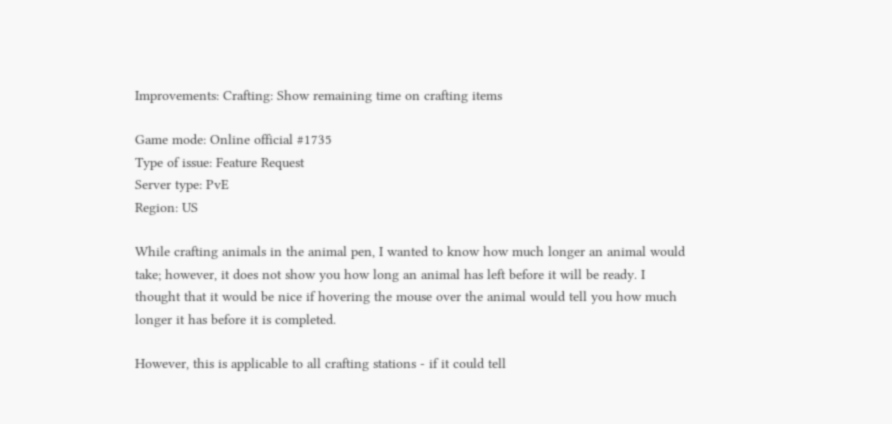Improvements: Crafting: Show remaining time on crafting items

Game mode: Online official #1735
Type of issue: Feature Request
Server type: PvE
Region: US

While crafting animals in the animal pen, I wanted to know how much longer an animal would take; however, it does not show you how long an animal has left before it will be ready. I thought that it would be nice if hovering the mouse over the animal would tell you how much longer it has before it is completed.

However, this is applicable to all crafting stations - if it could tell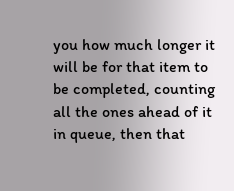you how much longer it will be for that item to be completed, counting all the ones ahead of it in queue, then that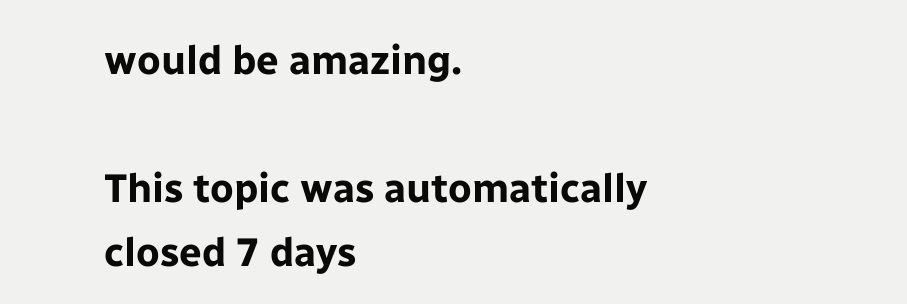would be amazing.

This topic was automatically closed 7 days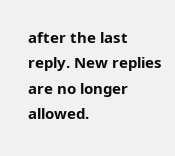after the last reply. New replies are no longer allowed.